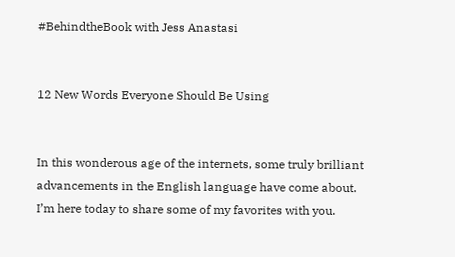#BehindtheBook with Jess Anastasi


12 New Words Everyone Should Be Using


In this wonderous age of the internets, some truly brilliant advancements in the English language have come about. I’m here today to share some of my favorites with you.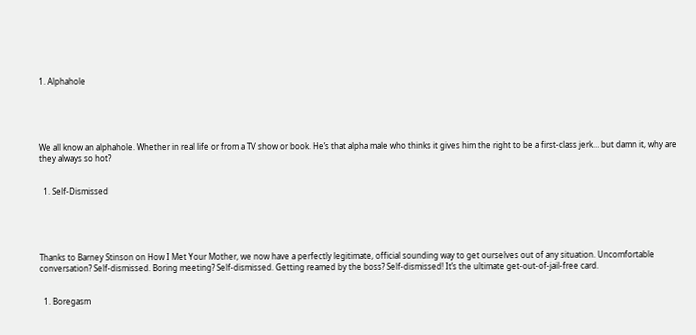1. Alphahole





We all know an alphahole. Whether in real life or from a TV show or book. He’s that alpha male who thinks it gives him the right to be a first-class jerk… but damn it, why are they always so hot?


  1. Self-Dismissed





Thanks to Barney Stinson on How I Met Your Mother, we now have a perfectly legitimate, official sounding way to get ourselves out of any situation. Uncomfortable conversation? Self-dismissed. Boring meeting? Self-dismissed. Getting reamed by the boss? Self-dismissed! It’s the ultimate get-out-of-jail-free card.


  1. Boregasm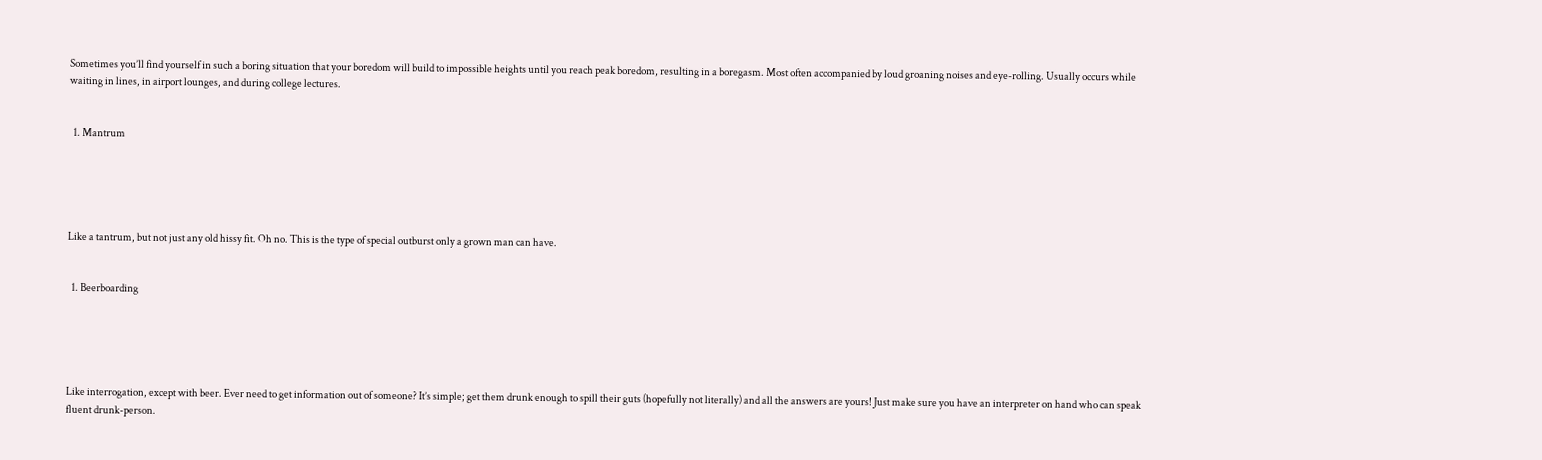Sometimes you’ll find yourself in such a boring situation that your boredom will build to impossible heights until you reach peak boredom, resulting in a boregasm. Most often accompanied by loud groaning noises and eye-rolling. Usually occurs while waiting in lines, in airport lounges, and during college lectures.


  1. Mantrum





Like a tantrum, but not just any old hissy fit. Oh no. This is the type of special outburst only a grown man can have.


  1. Beerboarding





Like interrogation, except with beer. Ever need to get information out of someone? It’s simple; get them drunk enough to spill their guts (hopefully not literally) and all the answers are yours! Just make sure you have an interpreter on hand who can speak fluent drunk-person.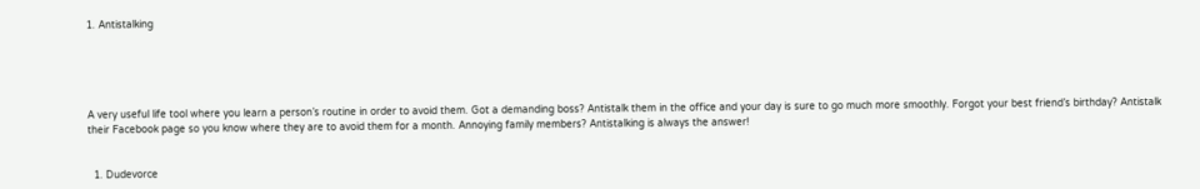1. Antistalking





A very useful life tool where you learn a person’s routine in order to avoid them. Got a demanding boss? Antistalk them in the office and your day is sure to go much more smoothly. Forgot your best friend’s birthday? Antistalk their Facebook page so you know where they are to avoid them for a month. Annoying family members? Antistalking is always the answer!


  1. Dudevorce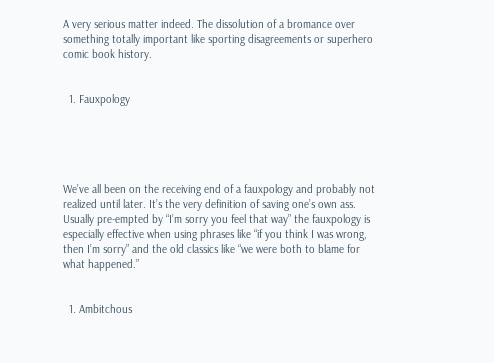A very serious matter indeed. The dissolution of a bromance over something totally important like sporting disagreements or superhero comic book history.


  1. Fauxpology





We’ve all been on the receiving end of a fauxpology and probably not realized until later. It’s the very definition of saving one’s own ass. Usually pre-empted by “I’m sorry you feel that way” the fauxpology is especially effective when using phrases like “if you think I was wrong, then I’m sorry” and the old classics like “we were both to blame for what happened.”


  1. Ambitchous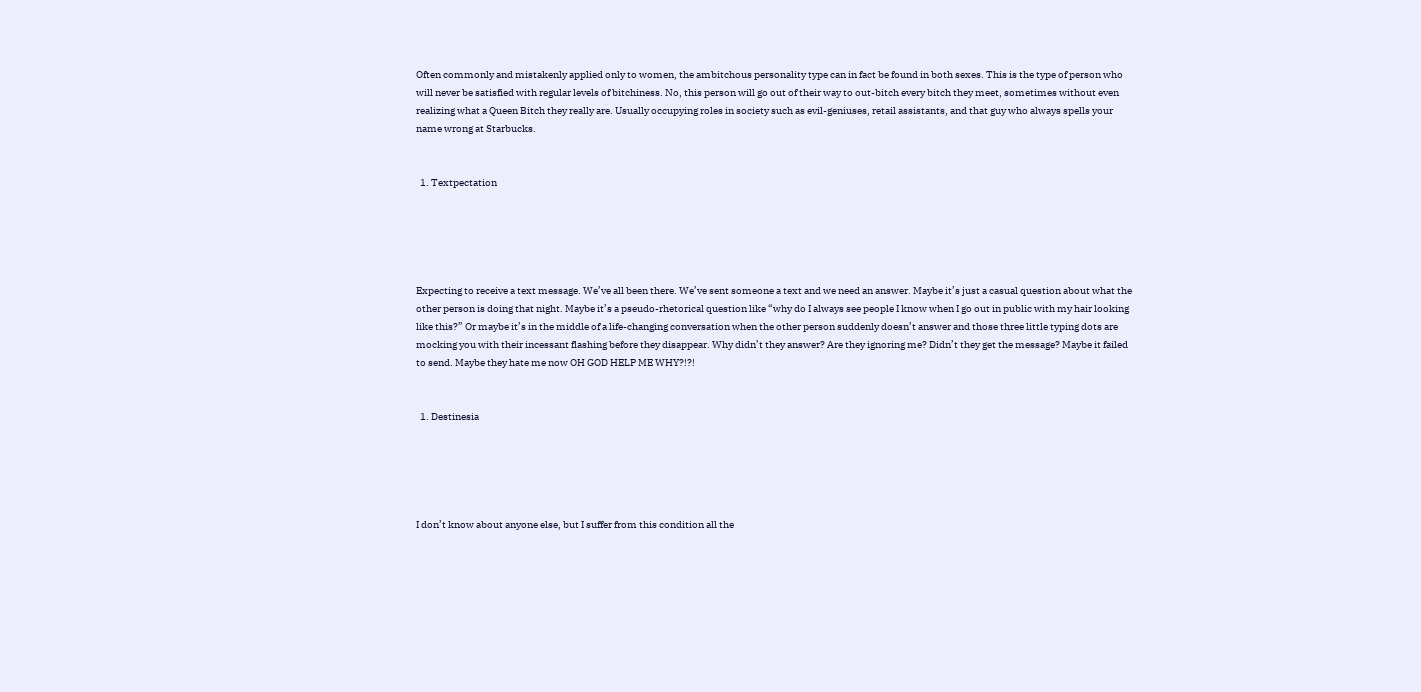Often commonly and mistakenly applied only to women, the ambitchous personality type can in fact be found in both sexes. This is the type of person who will never be satisfied with regular levels of bitchiness. No, this person will go out of their way to out-bitch every bitch they meet, sometimes without even realizing what a Queen Bitch they really are. Usually occupying roles in society such as evil-geniuses, retail assistants, and that guy who always spells your name wrong at Starbucks.


  1. Textpectation





Expecting to receive a text message. We’ve all been there. We’ve sent someone a text and we need an answer. Maybe it’s just a casual question about what the other person is doing that night. Maybe it’s a pseudo-rhetorical question like “why do I always see people I know when I go out in public with my hair looking like this?” Or maybe it’s in the middle of a life-changing conversation when the other person suddenly doesn’t answer and those three little typing dots are mocking you with their incessant flashing before they disappear. Why didn’t they answer? Are they ignoring me? Didn’t they get the message? Maybe it failed to send. Maybe they hate me now OH GOD HELP ME WHY?!?!


  1. Destinesia





I don’t know about anyone else, but I suffer from this condition all the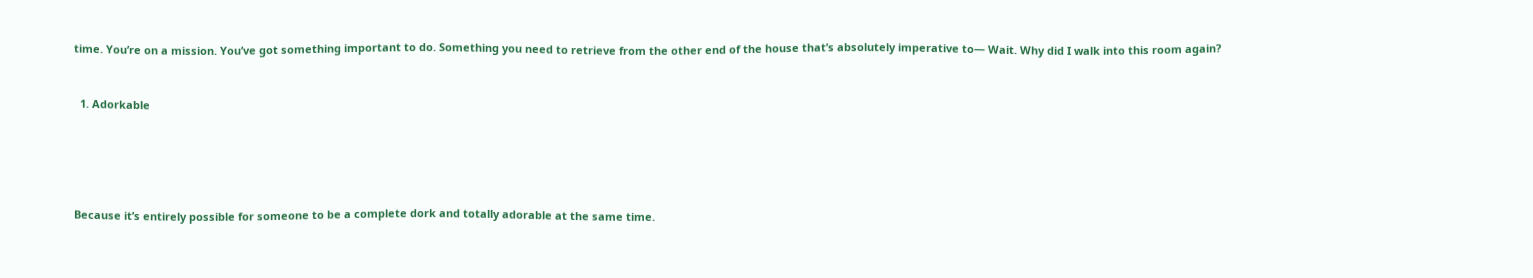time. You’re on a mission. You’ve got something important to do. Something you need to retrieve from the other end of the house that’s absolutely imperative to— Wait. Why did I walk into this room again?


  1. Adorkable





Because it’s entirely possible for someone to be a complete dork and totally adorable at the same time.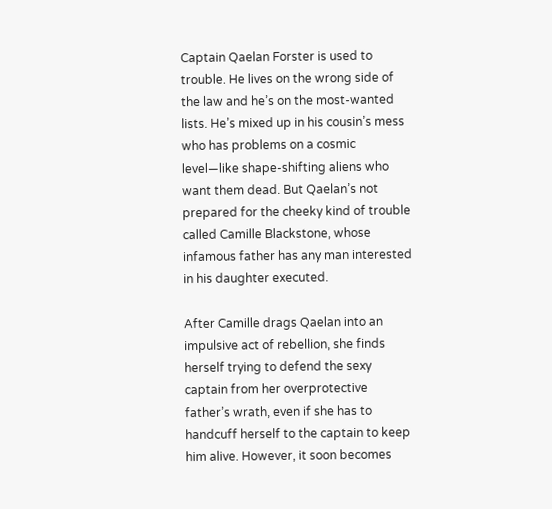Captain Qaelan Forster is used to trouble. He lives on the wrong side of the law and he’s on the most-wanted lists. He’s mixed up in his cousin’s mess who has problems on a cosmic level—like shape-shifting aliens who want them dead. But Qaelan’s not prepared for the cheeky kind of trouble called Camille Blackstone, whose infamous father has any man interested in his daughter executed.

After Camille drags Qaelan into an impulsive act of rebellion, she finds herself trying to defend the sexy captain from her overprotective father’s wrath, even if she has to handcuff herself to the captain to keep him alive. However, it soon becomes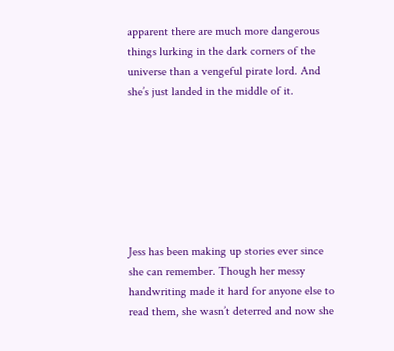apparent there are much more dangerous things lurking in the dark corners of the universe than a vengeful pirate lord. And she’s just landed in the middle of it.







Jess has been making up stories ever since she can remember. Though her messy handwriting made it hard for anyone else to read them, she wasn’t deterred and now she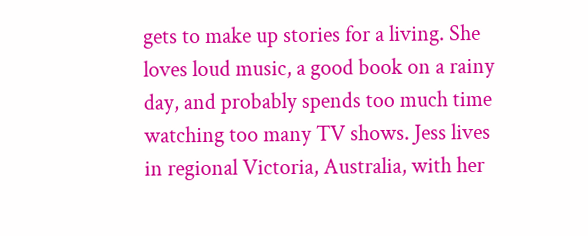gets to make up stories for a living. She loves loud music, a good book on a rainy day, and probably spends too much time watching too many TV shows. Jess lives in regional Victoria, Australia, with her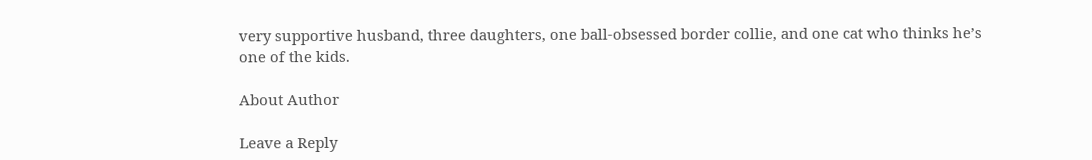very supportive husband, three daughters, one ball-obsessed border collie, and one cat who thinks he’s one of the kids.

About Author

Leave a Reply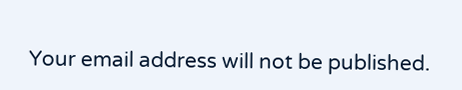Your email address will not be published.